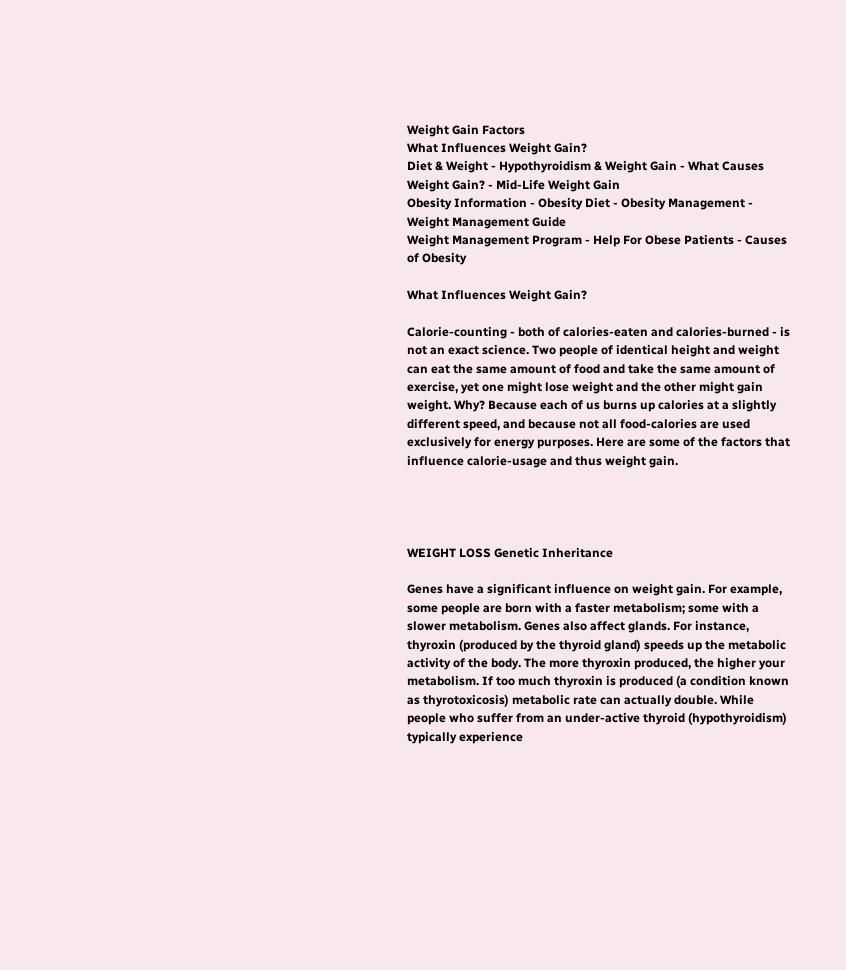Weight Gain Factors
What Influences Weight Gain?
Diet & Weight - Hypothyroidism & Weight Gain - What Causes Weight Gain? - Mid-Life Weight Gain
Obesity Information - Obesity Diet - Obesity Management - Weight Management Guide
Weight Management Program - Help For Obese Patients - Causes of Obesity

What Influences Weight Gain?

Calorie-counting - both of calories-eaten and calories-burned - is not an exact science. Two people of identical height and weight can eat the same amount of food and take the same amount of exercise, yet one might lose weight and the other might gain weight. Why? Because each of us burns up calories at a slightly different speed, and because not all food-calories are used exclusively for energy purposes. Here are some of the factors that influence calorie-usage and thus weight gain.




WEIGHT LOSS Genetic Inheritance

Genes have a significant influence on weight gain. For example, some people are born with a faster metabolism; some with a slower metabolism. Genes also affect glands. For instance, thyroxin (produced by the thyroid gland) speeds up the metabolic activity of the body. The more thyroxin produced, the higher your metabolism. If too much thyroxin is produced (a condition known as thyrotoxicosis) metabolic rate can actually double. While people who suffer from an under-active thyroid (hypothyroidism) typically experience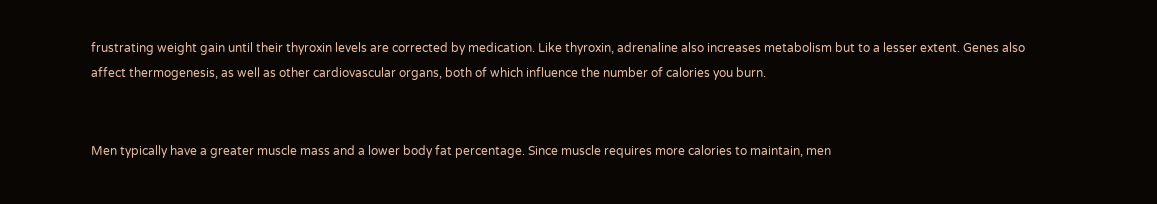frustrating weight gain until their thyroxin levels are corrected by medication. Like thyroxin, adrenaline also increases metabolism but to a lesser extent. Genes also affect thermogenesis, as well as other cardiovascular organs, both of which influence the number of calories you burn.


Men typically have a greater muscle mass and a lower body fat percentage. Since muscle requires more calories to maintain, men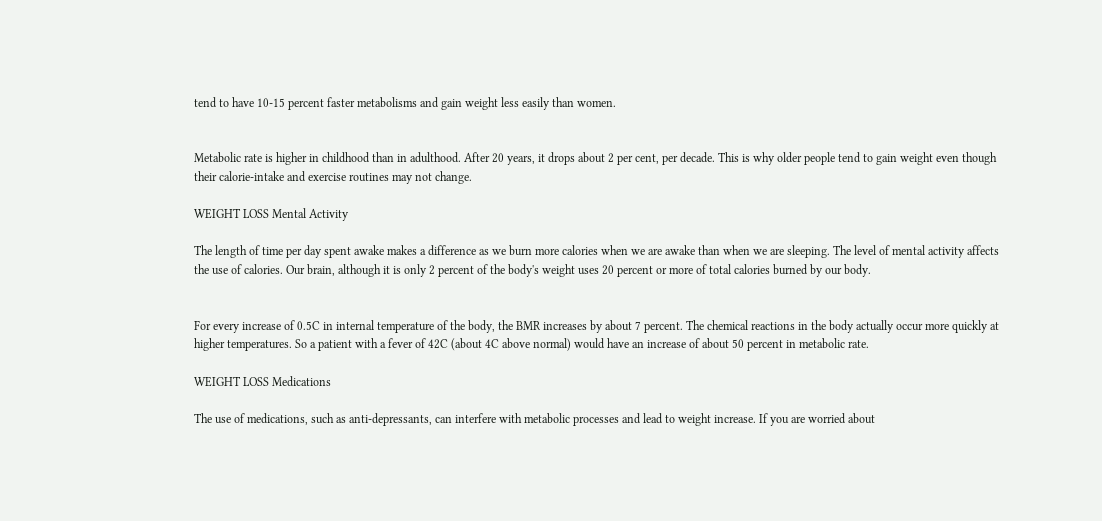tend to have 10-15 percent faster metabolisms and gain weight less easily than women.


Metabolic rate is higher in childhood than in adulthood. After 20 years, it drops about 2 per cent, per decade. This is why older people tend to gain weight even though their calorie-intake and exercise routines may not change.

WEIGHT LOSS Mental Activity

The length of time per day spent awake makes a difference as we burn more calories when we are awake than when we are sleeping. The level of mental activity affects the use of calories. Our brain, although it is only 2 percent of the body's weight uses 20 percent or more of total calories burned by our body.


For every increase of 0.5C in internal temperature of the body, the BMR increases by about 7 percent. The chemical reactions in the body actually occur more quickly at higher temperatures. So a patient with a fever of 42C (about 4C above normal) would have an increase of about 50 percent in metabolic rate.

WEIGHT LOSS Medications

The use of medications, such as anti-depressants, can interfere with metabolic processes and lead to weight increase. If you are worried about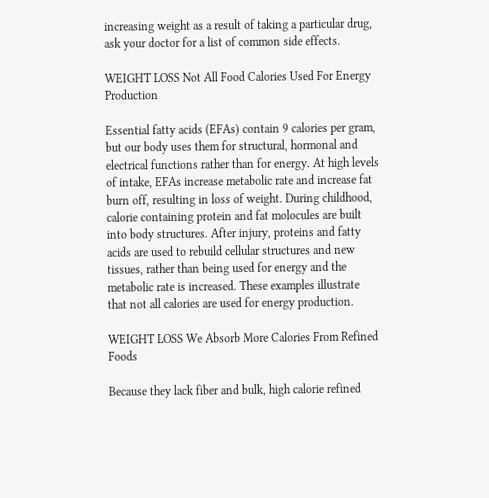increasing weight as a result of taking a particular drug, ask your doctor for a list of common side effects.

WEIGHT LOSS Not All Food Calories Used For Energy Production

Essential fatty acids (EFAs) contain 9 calories per gram, but our body uses them for structural, hormonal and electrical functions rather than for energy. At high levels of intake, EFAs increase metabolic rate and increase fat burn off, resulting in loss of weight. During childhood, calorie containing protein and fat molocules are built into body structures. After injury, proteins and fatty acids are used to rebuild cellular structures and new tissues, rather than being used for energy and the metabolic rate is increased. These examples illustrate that not all calories are used for energy production.

WEIGHT LOSS We Absorb More Calories From Refined Foods

Because they lack fiber and bulk, high calorie refined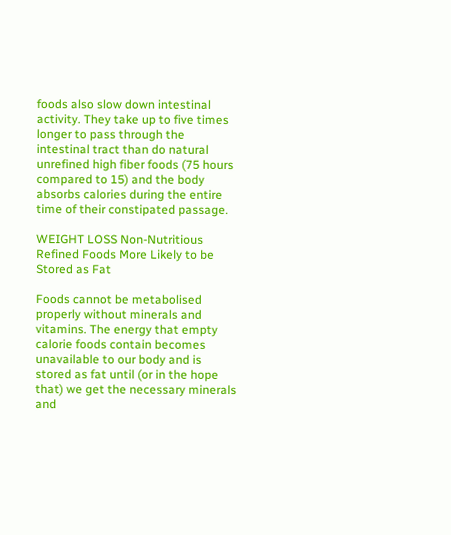foods also slow down intestinal activity. They take up to five times longer to pass through the intestinal tract than do natural unrefined high fiber foods (75 hours compared to 15) and the body absorbs calories during the entire time of their constipated passage.

WEIGHT LOSS Non-Nutritious Refined Foods More Likely to be Stored as Fat

Foods cannot be metabolised properly without minerals and vitamins. The energy that empty calorie foods contain becomes unavailable to our body and is stored as fat until (or in the hope that) we get the necessary minerals and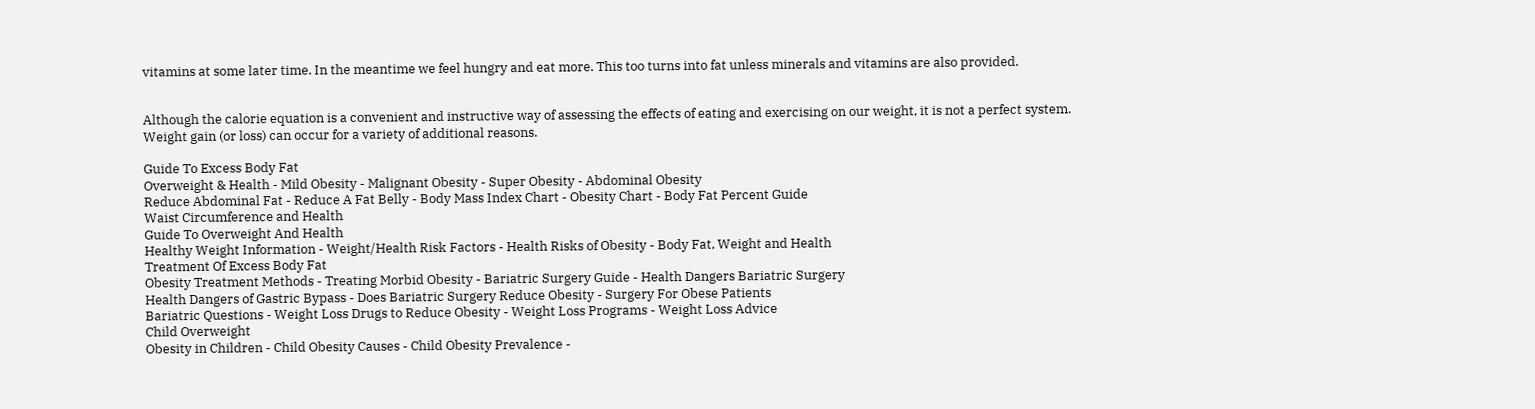vitamins at some later time. In the meantime we feel hungry and eat more. This too turns into fat unless minerals and vitamins are also provided.


Although the calorie equation is a convenient and instructive way of assessing the effects of eating and exercising on our weight, it is not a perfect system. Weight gain (or loss) can occur for a variety of additional reasons.

Guide To Excess Body Fat
Overweight & Health - Mild Obesity - Malignant Obesity - Super Obesity - Abdominal Obesity
Reduce Abdominal Fat - Reduce A Fat Belly - Body Mass Index Chart - Obesity Chart - Body Fat Percent Guide
Waist Circumference and Health
Guide To Overweight And Health
Healthy Weight Information - Weight/Health Risk Factors - Health Risks of Obesity - Body Fat, Weight and Health
Treatment Of Excess Body Fat
Obesity Treatment Methods - Treating Morbid Obesity - Bariatric Surgery Guide - Health Dangers Bariatric Surgery
Health Dangers of Gastric Bypass - Does Bariatric Surgery Reduce Obesity - Surgery For Obese Patients
Bariatric Questions - Weight Loss Drugs to Reduce Obesity - Weight Loss Programs - Weight Loss Advice
Child Overweight
Obesity in Children - Child Obesity Causes - Child Obesity Prevalence -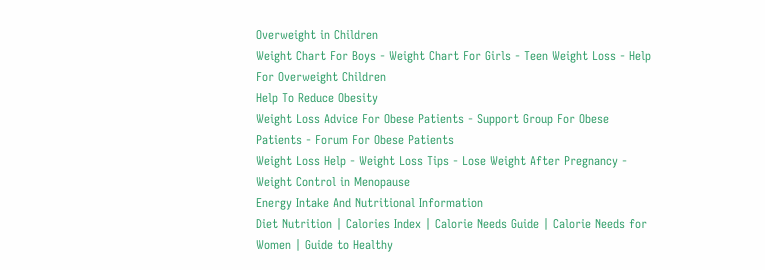Overweight in Children
Weight Chart For Boys - Weight Chart For Girls - Teen Weight Loss - Help For Overweight Children
Help To Reduce Obesity
Weight Loss Advice For Obese Patients - Support Group For Obese Patients - Forum For Obese Patients
Weight Loss Help - Weight Loss Tips - Lose Weight After Pregnancy - Weight Control in Menopause
Energy Intake And Nutritional Information
Diet Nutrition | Calories Index | Calorie Needs Guide | Calorie Needs for Women | Guide to Healthy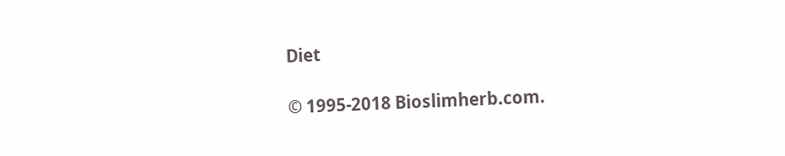Diet

© 1995-2018 Bioslimherb.com.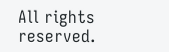All rights reserved.